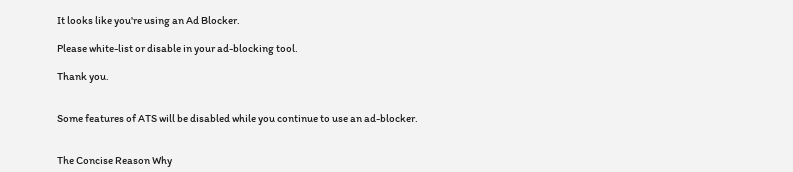It looks like you're using an Ad Blocker.

Please white-list or disable in your ad-blocking tool.

Thank you.


Some features of ATS will be disabled while you continue to use an ad-blocker.


The Concise Reason Why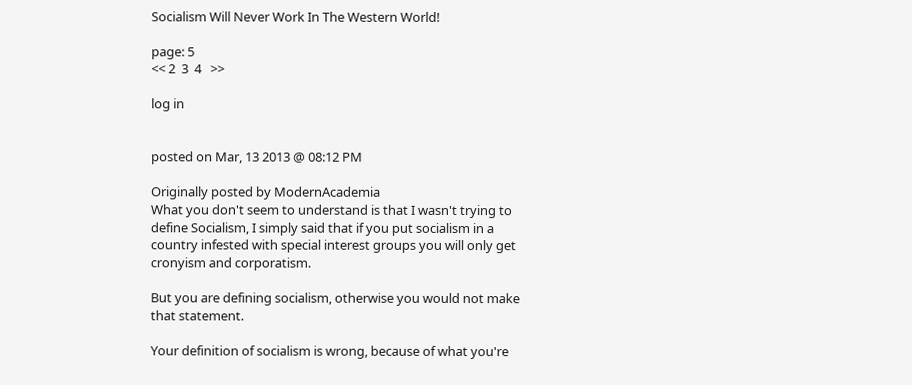Socialism Will Never Work In The Western World!

page: 5
<< 2  3  4   >>

log in


posted on Mar, 13 2013 @ 08:12 PM

Originally posted by ModernAcademia
What you don't seem to understand is that I wasn't trying to define Socialism, I simply said that if you put socialism in a country infested with special interest groups you will only get cronyism and corporatism.

But you are defining socialism, otherwise you would not make that statement.

Your definition of socialism is wrong, because of what you're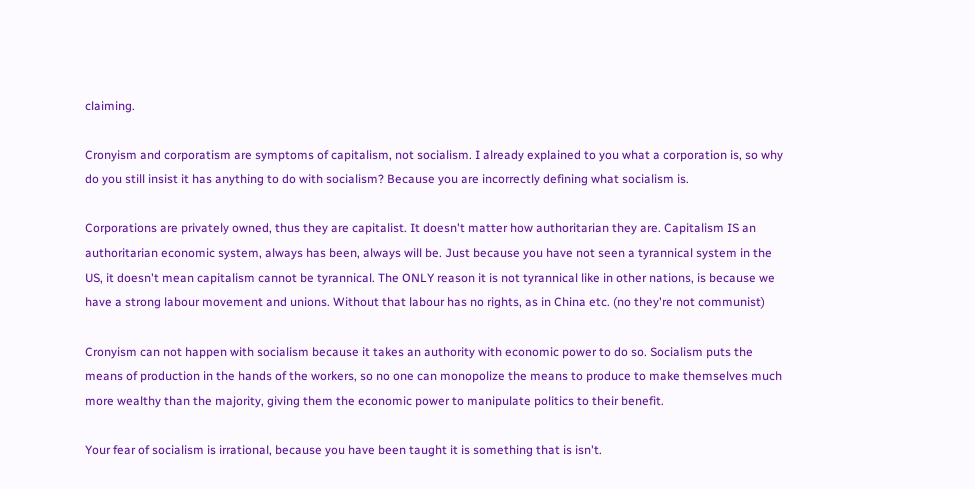claiming.

Cronyism and corporatism are symptoms of capitalism, not socialism. I already explained to you what a corporation is, so why do you still insist it has anything to do with socialism? Because you are incorrectly defining what socialism is.

Corporations are privately owned, thus they are capitalist. It doesn't matter how authoritarian they are. Capitalism IS an authoritarian economic system, always has been, always will be. Just because you have not seen a tyrannical system in the US, it doesn't mean capitalism cannot be tyrannical. The ONLY reason it is not tyrannical like in other nations, is because we have a strong labour movement and unions. Without that labour has no rights, as in China etc. (no they're not communist)

Cronyism can not happen with socialism because it takes an authority with economic power to do so. Socialism puts the means of production in the hands of the workers, so no one can monopolize the means to produce to make themselves much more wealthy than the majority, giving them the economic power to manipulate politics to their benefit.

Your fear of socialism is irrational, because you have been taught it is something that is isn't.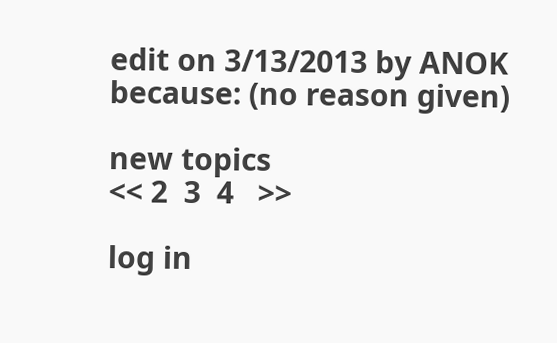edit on 3/13/2013 by ANOK because: (no reason given)

new topics
<< 2  3  4   >>

log in